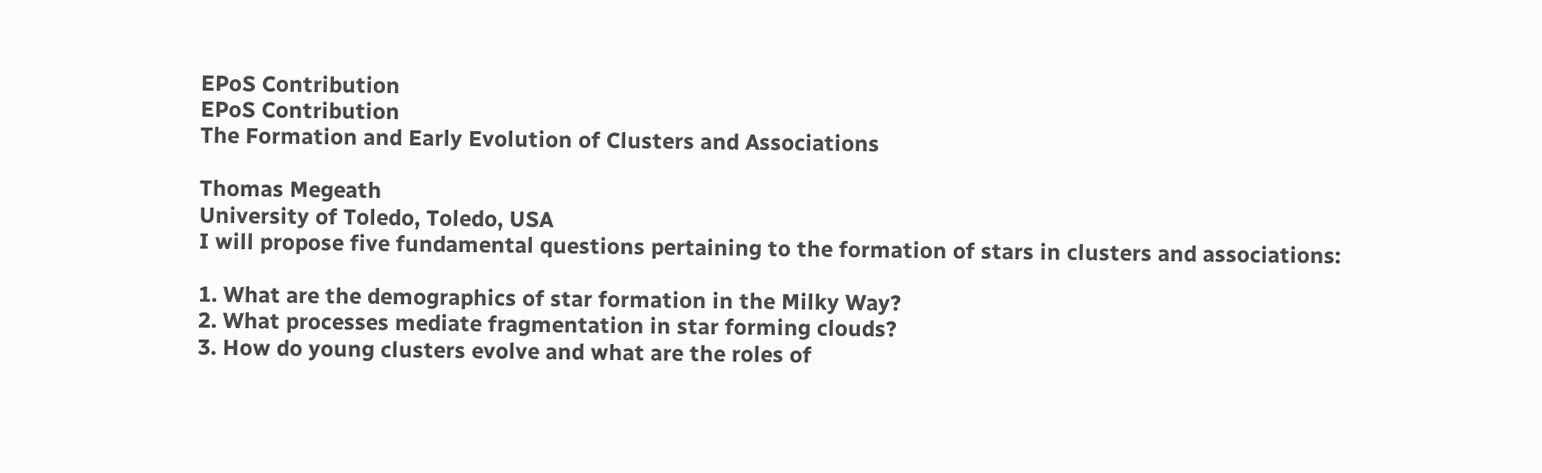EPoS Contribution
EPoS Contribution
The Formation and Early Evolution of Clusters and Associations

Thomas Megeath
University of Toledo, Toledo, USA
I will propose five fundamental questions pertaining to the formation of stars in clusters and associations:

1. What are the demographics of star formation in the Milky Way?
2. What processes mediate fragmentation in star forming clouds?
3. How do young clusters evolve and what are the roles of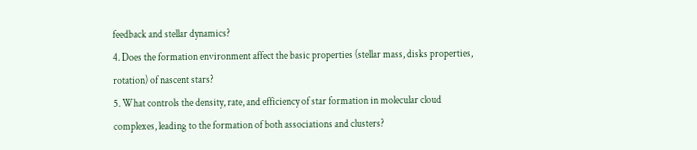feedback and stellar dynamics?
4. Does the formation environment affect the basic properties (stellar mass, disks properties, rotation) of nascent stars?
5. What controls the density, rate, and efficiency of star formation in molecular cloud complexes, leading to the formation of both associations and clusters?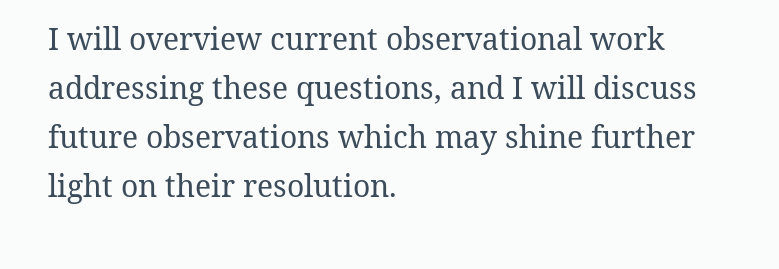I will overview current observational work addressing these questions, and I will discuss future observations which may shine further light on their resolution.